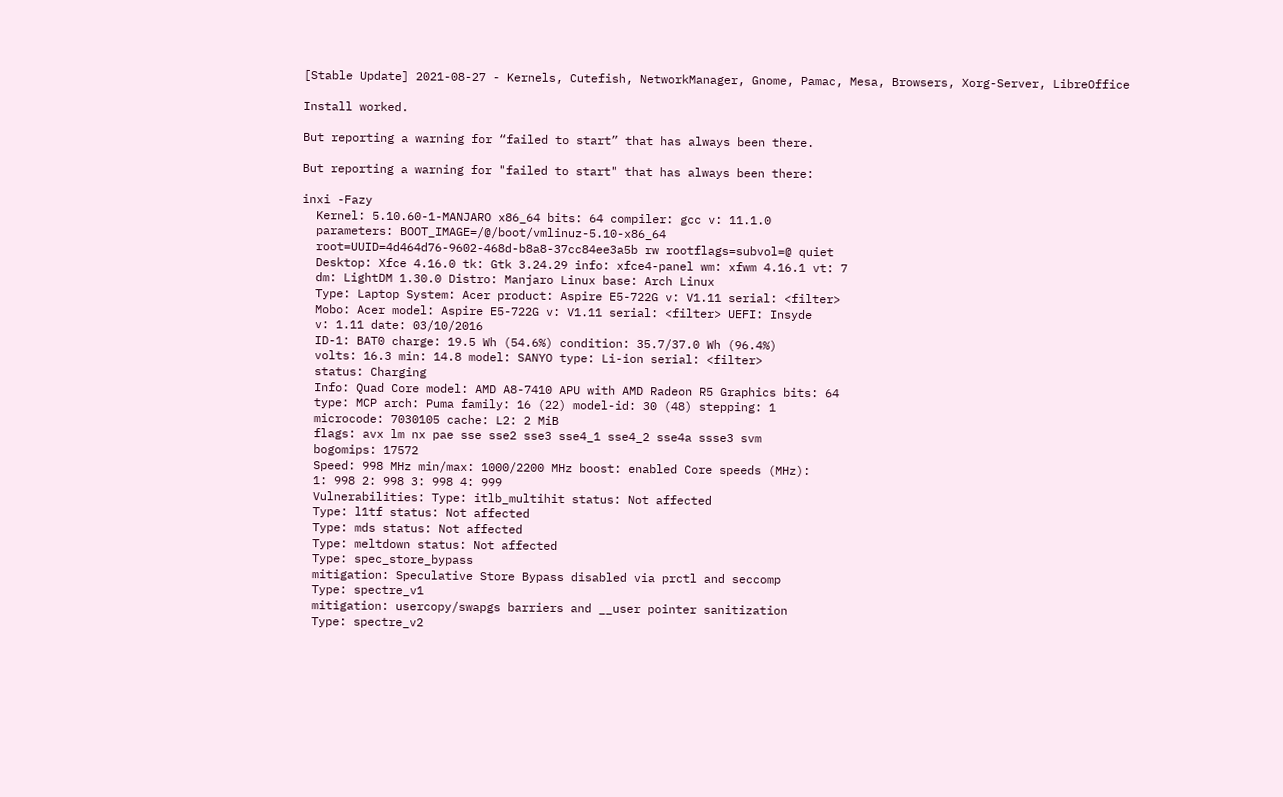[Stable Update] 2021-08-27 - Kernels, Cutefish, NetworkManager, Gnome, Pamac, Mesa, Browsers, Xorg-Server, LibreOffice

Install worked.

But reporting a warning for “failed to start” that has always been there.

But reporting a warning for "failed to start" that has always been there:

inxi -Fazy
  Kernel: 5.10.60-1-MANJARO x86_64 bits: 64 compiler: gcc v: 11.1.0
  parameters: BOOT_IMAGE=/@/boot/vmlinuz-5.10-x86_64
  root=UUID=4d464d76-9602-468d-b8a8-37cc84ee3a5b rw rootflags=subvol=@ quiet
  Desktop: Xfce 4.16.0 tk: Gtk 3.24.29 info: xfce4-panel wm: xfwm 4.16.1 vt: 7
  dm: LightDM 1.30.0 Distro: Manjaro Linux base: Arch Linux
  Type: Laptop System: Acer product: Aspire E5-722G v: V1.11 serial: <filter>
  Mobo: Acer model: Aspire E5-722G v: V1.11 serial: <filter> UEFI: Insyde
  v: 1.11 date: 03/10/2016
  ID-1: BAT0 charge: 19.5 Wh (54.6%) condition: 35.7/37.0 Wh (96.4%)
  volts: 16.3 min: 14.8 model: SANYO type: Li-ion serial: <filter>
  status: Charging
  Info: Quad Core model: AMD A8-7410 APU with AMD Radeon R5 Graphics bits: 64
  type: MCP arch: Puma family: 16 (22) model-id: 30 (48) stepping: 1
  microcode: 7030105 cache: L2: 2 MiB
  flags: avx lm nx pae sse sse2 sse3 sse4_1 sse4_2 sse4a ssse3 svm
  bogomips: 17572
  Speed: 998 MHz min/max: 1000/2200 MHz boost: enabled Core speeds (MHz):
  1: 998 2: 998 3: 998 4: 999
  Vulnerabilities: Type: itlb_multihit status: Not affected
  Type: l1tf status: Not affected
  Type: mds status: Not affected
  Type: meltdown status: Not affected
  Type: spec_store_bypass
  mitigation: Speculative Store Bypass disabled via prctl and seccomp
  Type: spectre_v1
  mitigation: usercopy/swapgs barriers and __user pointer sanitization
  Type: spectre_v2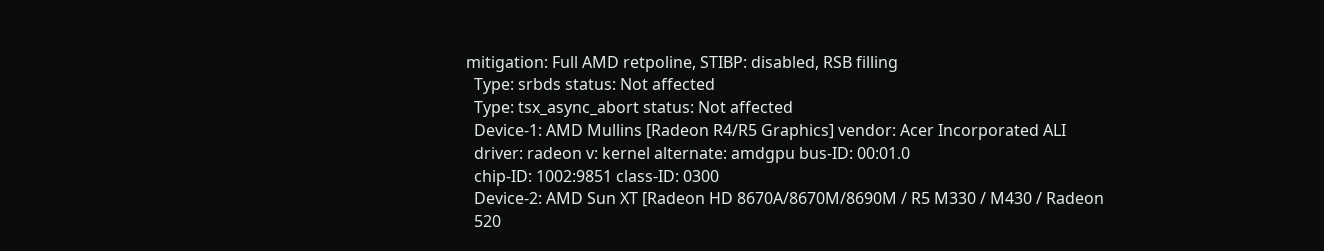mitigation: Full AMD retpoline, STIBP: disabled, RSB filling
  Type: srbds status: Not affected
  Type: tsx_async_abort status: Not affected
  Device-1: AMD Mullins [Radeon R4/R5 Graphics] vendor: Acer Incorporated ALI
  driver: radeon v: kernel alternate: amdgpu bus-ID: 00:01.0
  chip-ID: 1002:9851 class-ID: 0300
  Device-2: AMD Sun XT [Radeon HD 8670A/8670M/8690M / R5 M330 / M430 / Radeon
  520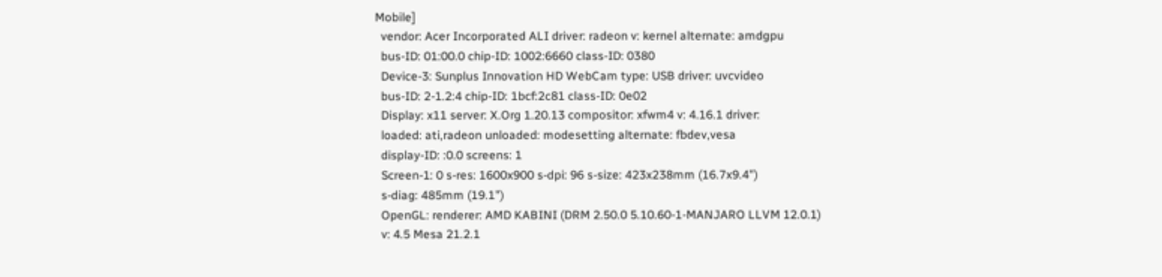Mobile]
  vendor: Acer Incorporated ALI driver: radeon v: kernel alternate: amdgpu
  bus-ID: 01:00.0 chip-ID: 1002:6660 class-ID: 0380
  Device-3: Sunplus Innovation HD WebCam type: USB driver: uvcvideo
  bus-ID: 2-1.2:4 chip-ID: 1bcf:2c81 class-ID: 0e02
  Display: x11 server: X.Org 1.20.13 compositor: xfwm4 v: 4.16.1 driver:
  loaded: ati,radeon unloaded: modesetting alternate: fbdev,vesa
  display-ID: :0.0 screens: 1
  Screen-1: 0 s-res: 1600x900 s-dpi: 96 s-size: 423x238mm (16.7x9.4")
  s-diag: 485mm (19.1")
  OpenGL: renderer: AMD KABINI (DRM 2.50.0 5.10.60-1-MANJARO LLVM 12.0.1)
  v: 4.5 Mesa 21.2.1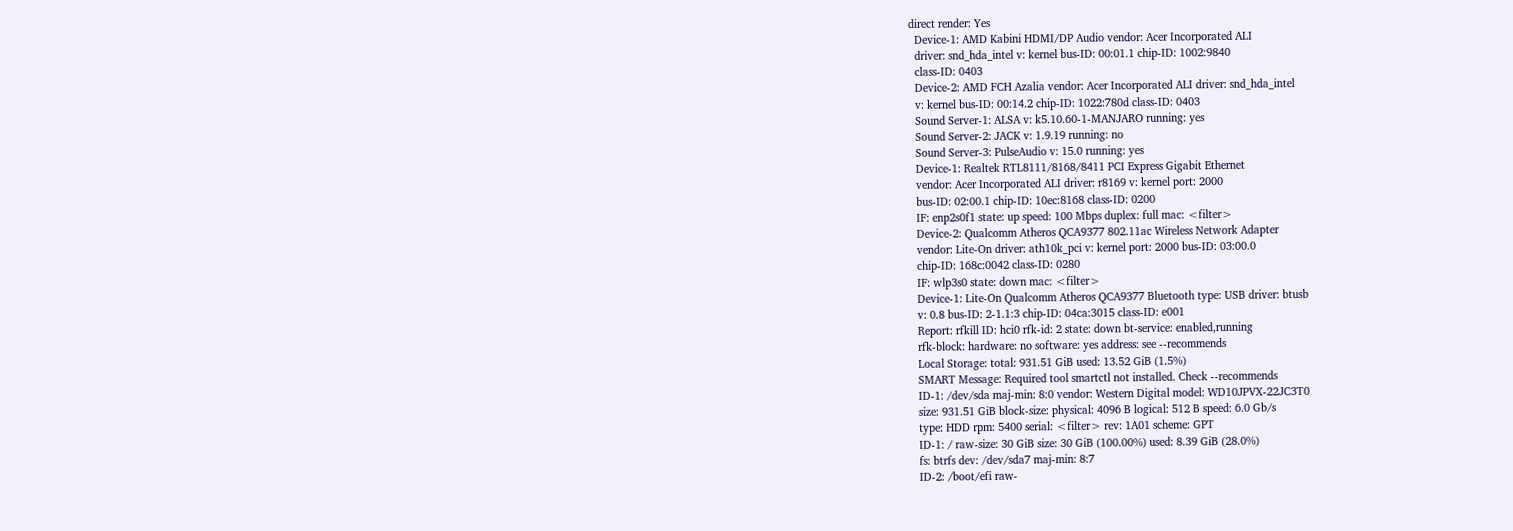direct render: Yes
  Device-1: AMD Kabini HDMI/DP Audio vendor: Acer Incorporated ALI
  driver: snd_hda_intel v: kernel bus-ID: 00:01.1 chip-ID: 1002:9840
  class-ID: 0403
  Device-2: AMD FCH Azalia vendor: Acer Incorporated ALI driver: snd_hda_intel
  v: kernel bus-ID: 00:14.2 chip-ID: 1022:780d class-ID: 0403
  Sound Server-1: ALSA v: k5.10.60-1-MANJARO running: yes
  Sound Server-2: JACK v: 1.9.19 running: no
  Sound Server-3: PulseAudio v: 15.0 running: yes
  Device-1: Realtek RTL8111/8168/8411 PCI Express Gigabit Ethernet
  vendor: Acer Incorporated ALI driver: r8169 v: kernel port: 2000
  bus-ID: 02:00.1 chip-ID: 10ec:8168 class-ID: 0200
  IF: enp2s0f1 state: up speed: 100 Mbps duplex: full mac: <filter>
  Device-2: Qualcomm Atheros QCA9377 802.11ac Wireless Network Adapter
  vendor: Lite-On driver: ath10k_pci v: kernel port: 2000 bus-ID: 03:00.0
  chip-ID: 168c:0042 class-ID: 0280
  IF: wlp3s0 state: down mac: <filter>
  Device-1: Lite-On Qualcomm Atheros QCA9377 Bluetooth type: USB driver: btusb
  v: 0.8 bus-ID: 2-1.1:3 chip-ID: 04ca:3015 class-ID: e001
  Report: rfkill ID: hci0 rfk-id: 2 state: down bt-service: enabled,running
  rfk-block: hardware: no software: yes address: see --recommends
  Local Storage: total: 931.51 GiB used: 13.52 GiB (1.5%)
  SMART Message: Required tool smartctl not installed. Check --recommends
  ID-1: /dev/sda maj-min: 8:0 vendor: Western Digital model: WD10JPVX-22JC3T0
  size: 931.51 GiB block-size: physical: 4096 B logical: 512 B speed: 6.0 Gb/s
  type: HDD rpm: 5400 serial: <filter> rev: 1A01 scheme: GPT
  ID-1: / raw-size: 30 GiB size: 30 GiB (100.00%) used: 8.39 GiB (28.0%)
  fs: btrfs dev: /dev/sda7 maj-min: 8:7
  ID-2: /boot/efi raw-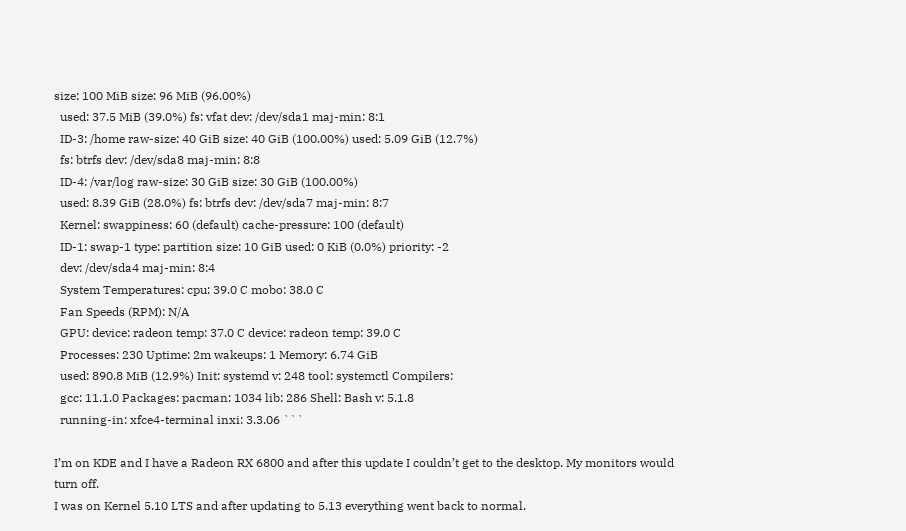size: 100 MiB size: 96 MiB (96.00%)
  used: 37.5 MiB (39.0%) fs: vfat dev: /dev/sda1 maj-min: 8:1
  ID-3: /home raw-size: 40 GiB size: 40 GiB (100.00%) used: 5.09 GiB (12.7%)
  fs: btrfs dev: /dev/sda8 maj-min: 8:8
  ID-4: /var/log raw-size: 30 GiB size: 30 GiB (100.00%)
  used: 8.39 GiB (28.0%) fs: btrfs dev: /dev/sda7 maj-min: 8:7
  Kernel: swappiness: 60 (default) cache-pressure: 100 (default)
  ID-1: swap-1 type: partition size: 10 GiB used: 0 KiB (0.0%) priority: -2
  dev: /dev/sda4 maj-min: 8:4
  System Temperatures: cpu: 39.0 C mobo: 38.0 C
  Fan Speeds (RPM): N/A
  GPU: device: radeon temp: 37.0 C device: radeon temp: 39.0 C
  Processes: 230 Uptime: 2m wakeups: 1 Memory: 6.74 GiB
  used: 890.8 MiB (12.9%) Init: systemd v: 248 tool: systemctl Compilers:
  gcc: 11.1.0 Packages: pacman: 1034 lib: 286 Shell: Bash v: 5.1.8
  running-in: xfce4-terminal inxi: 3.3.06 ```

I’m on KDE and I have a Radeon RX 6800 and after this update I couldn’t get to the desktop. My monitors would turn off.
I was on Kernel 5.10 LTS and after updating to 5.13 everything went back to normal.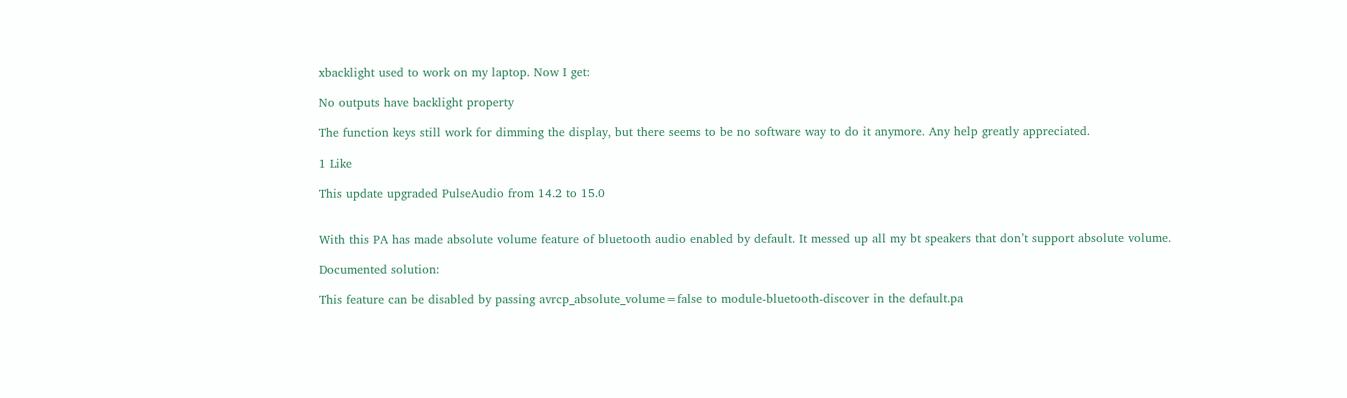xbacklight used to work on my laptop. Now I get:

No outputs have backlight property

The function keys still work for dimming the display, but there seems to be no software way to do it anymore. Any help greatly appreciated.

1 Like

This update upgraded PulseAudio from 14.2 to 15.0


With this PA has made absolute volume feature of bluetooth audio enabled by default. It messed up all my bt speakers that don’t support absolute volume.

Documented solution:

This feature can be disabled by passing avrcp_absolute_volume=false to module-bluetooth-discover in the default.pa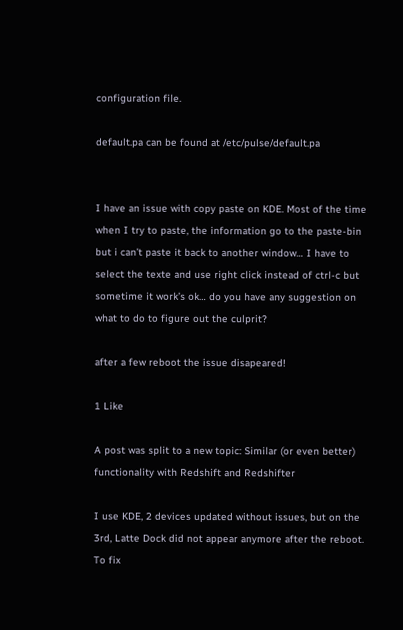configuration file.

default.pa can be found at /etc/pulse/default.pa


I have an issue with copy paste on KDE. Most of the time when I try to paste, the information go to the paste-bin but i can’t paste it back to another window… I have to select the texte and use right click instead of ctrl-c but sometime it work’s ok… do you have any suggestion on what to do to figure out the culprit?

after a few reboot the issue disapeared!

1 Like

A post was split to a new topic: Similar (or even better) functionality with Redshift and Redshifter

I use KDE, 2 devices updated without issues, but on the 3rd, Latte Dock did not appear anymore after the reboot. To fix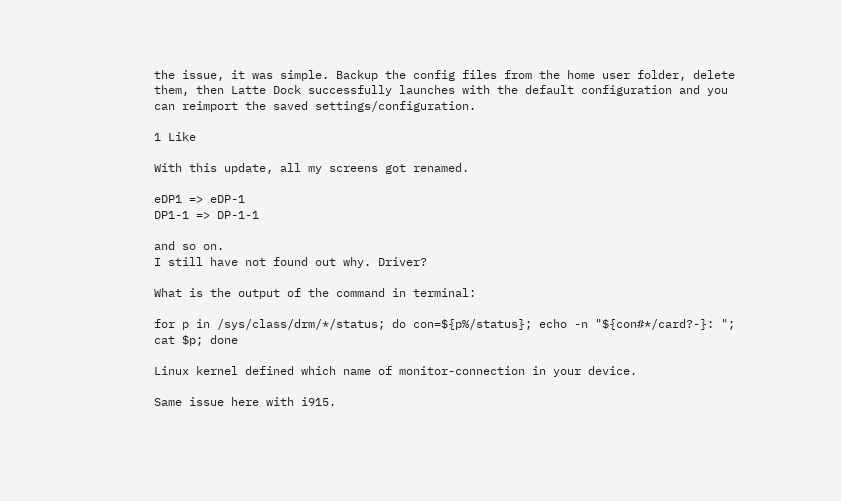the issue, it was simple. Backup the config files from the home user folder, delete them, then Latte Dock successfully launches with the default configuration and you can reimport the saved settings/configuration.

1 Like

With this update, all my screens got renamed.

eDP1 => eDP-1
DP1-1 => DP-1-1

and so on.
I still have not found out why. Driver?

What is the output of the command in terminal:

for p in /sys/class/drm/*/status; do con=${p%/status}; echo -n "${con#*/card?-}: "; cat $p; done

Linux kernel defined which name of monitor-connection in your device.

Same issue here with i915.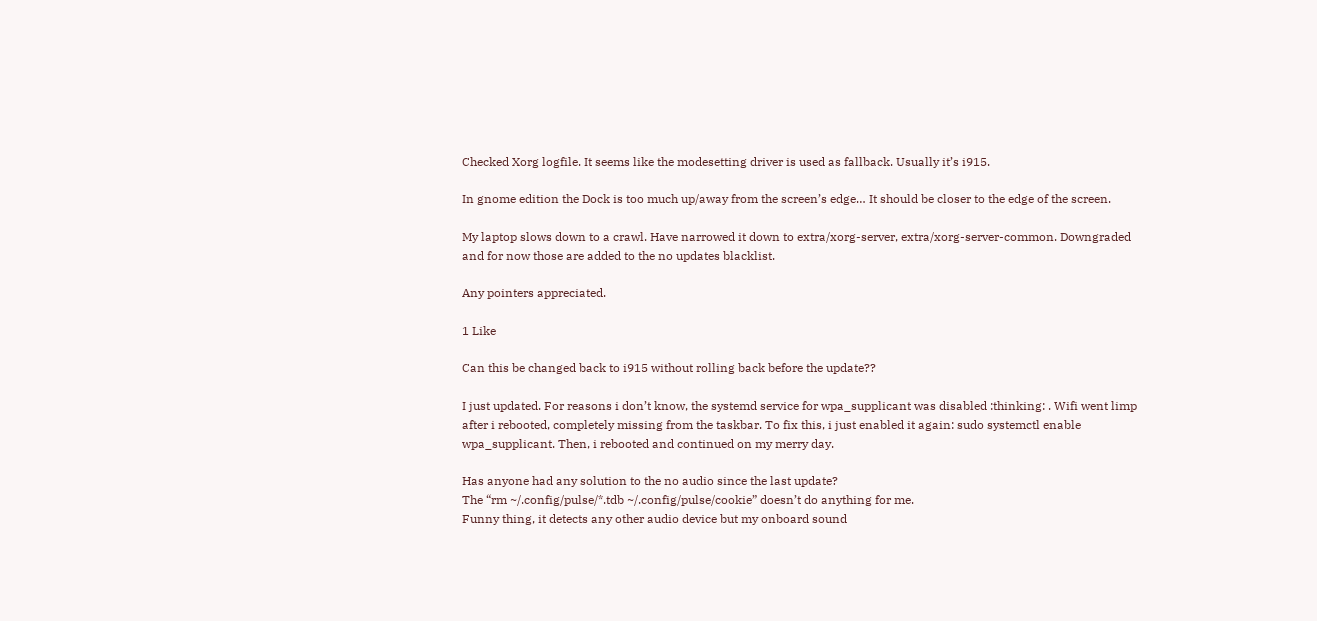Checked Xorg logfile. It seems like the modesetting driver is used as fallback. Usually it’s i915.

In gnome edition the Dock is too much up/away from the screen’s edge… It should be closer to the edge of the screen.

My laptop slows down to a crawl. Have narrowed it down to extra/xorg-server, extra/xorg-server-common. Downgraded and for now those are added to the no updates blacklist.

Any pointers appreciated.

1 Like

Can this be changed back to i915 without rolling back before the update??

I just updated. For reasons i don’t know, the systemd service for wpa_supplicant was disabled :thinking: . Wifi went limp after i rebooted, completely missing from the taskbar. To fix this, i just enabled it again: sudo systemctl enable wpa_supplicant. Then, i rebooted and continued on my merry day.

Has anyone had any solution to the no audio since the last update?
The “rm ~/.config/pulse/*.tdb ~/.config/pulse/cookie” doesn’t do anything for me.
Funny thing, it detects any other audio device but my onboard sound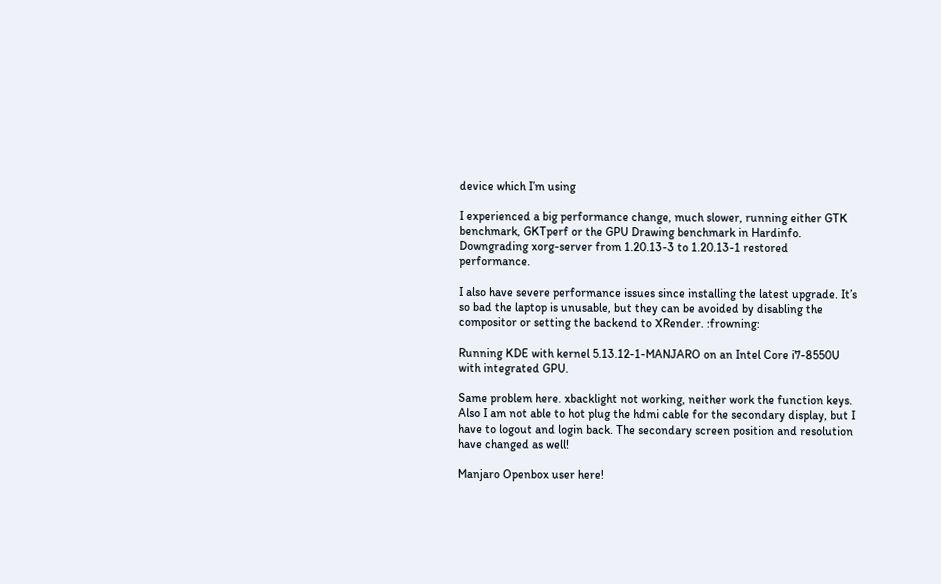device which I’m using

I experienced a big performance change, much slower, running either GTK benchmark, GKTperf or the GPU Drawing benchmark in Hardinfo. Downgrading xorg-server from 1.20.13-3 to 1.20.13-1 restored performance.

I also have severe performance issues since installing the latest upgrade. It’s so bad the laptop is unusable, but they can be avoided by disabling the compositor or setting the backend to XRender. :frowning:

Running KDE with kernel 5.13.12-1-MANJARO on an Intel Core i7-8550U with integrated GPU.

Same problem here. xbacklight not working, neither work the function keys.
Also I am not able to hot plug the hdmi cable for the secondary display, but I have to logout and login back. The secondary screen position and resolution have changed as well!

Manjaro Openbox user here!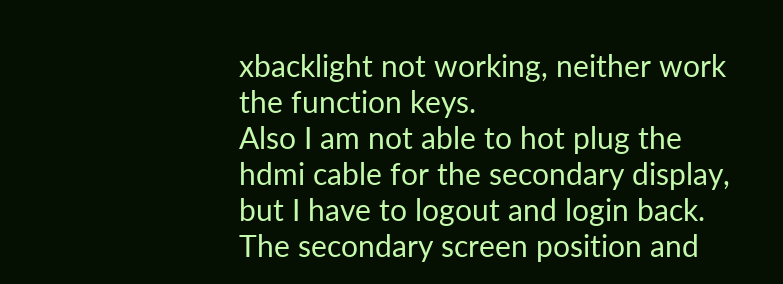xbacklight not working, neither work the function keys.
Also I am not able to hot plug the hdmi cable for the secondary display, but I have to logout and login back. The secondary screen position and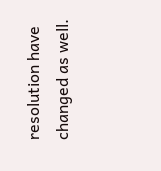resolution have changed as well.